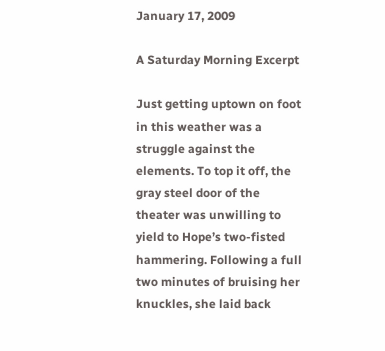January 17, 2009

A Saturday Morning Excerpt

Just getting uptown on foot in this weather was a struggle against the elements. To top it off, the gray steel door of the theater was unwilling to yield to Hope’s two-fisted hammering. Following a full two minutes of bruising her knuckles, she laid back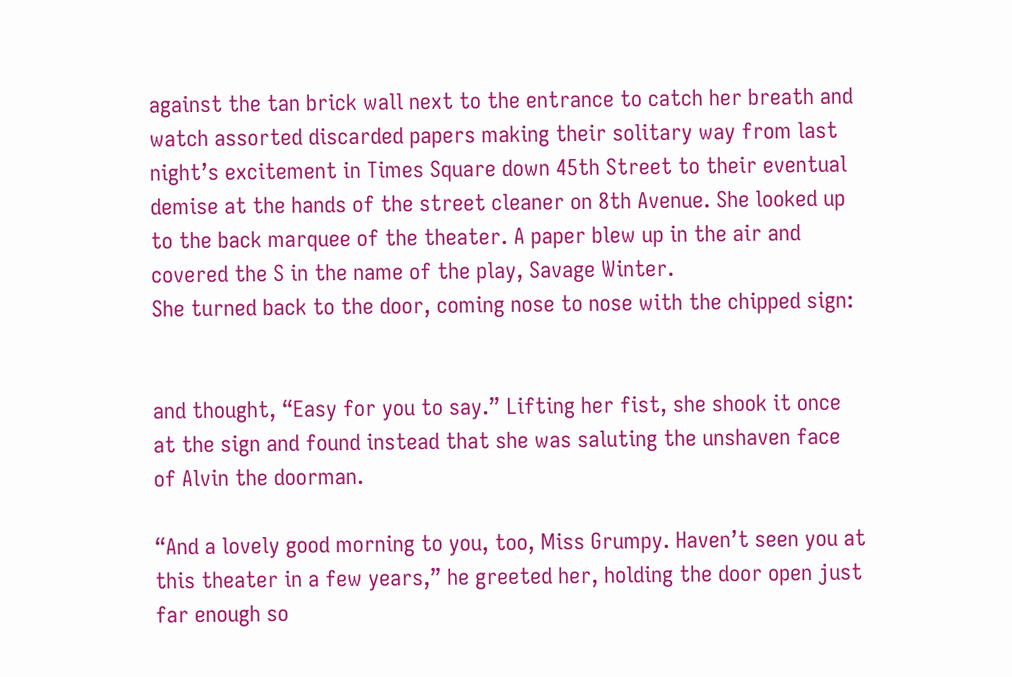against the tan brick wall next to the entrance to catch her breath and watch assorted discarded papers making their solitary way from last night’s excitement in Times Square down 45th Street to their eventual demise at the hands of the street cleaner on 8th Avenue. She looked up to the back marquee of the theater. A paper blew up in the air and covered the S in the name of the play, Savage Winter.
She turned back to the door, coming nose to nose with the chipped sign:


and thought, “Easy for you to say.” Lifting her fist, she shook it once at the sign and found instead that she was saluting the unshaven face of Alvin the doorman.

“And a lovely good morning to you, too, Miss Grumpy. Haven’t seen you at this theater in a few years,” he greeted her, holding the door open just far enough so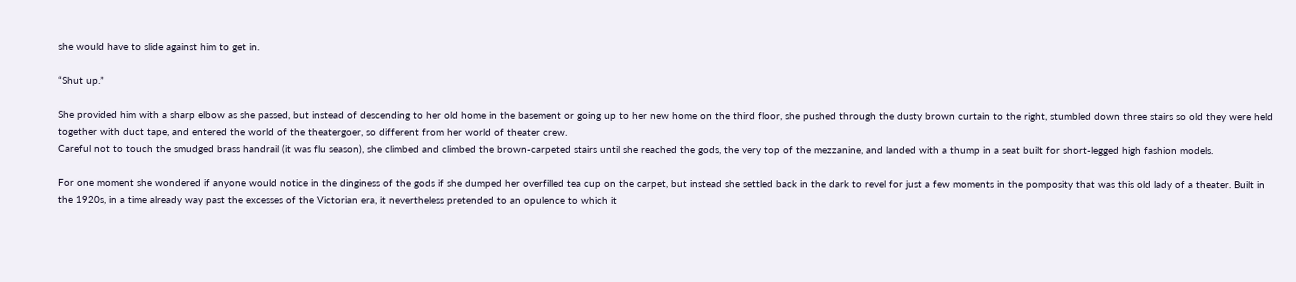she would have to slide against him to get in.

“Shut up.”

She provided him with a sharp elbow as she passed, but instead of descending to her old home in the basement or going up to her new home on the third floor, she pushed through the dusty brown curtain to the right, stumbled down three stairs so old they were held together with duct tape, and entered the world of the theatergoer, so different from her world of theater crew.
Careful not to touch the smudged brass handrail (it was flu season), she climbed and climbed the brown-carpeted stairs until she reached the gods, the very top of the mezzanine, and landed with a thump in a seat built for short-legged high fashion models.

For one moment she wondered if anyone would notice in the dinginess of the gods if she dumped her overfilled tea cup on the carpet, but instead she settled back in the dark to revel for just a few moments in the pomposity that was this old lady of a theater. Built in the 1920s, in a time already way past the excesses of the Victorian era, it nevertheless pretended to an opulence to which it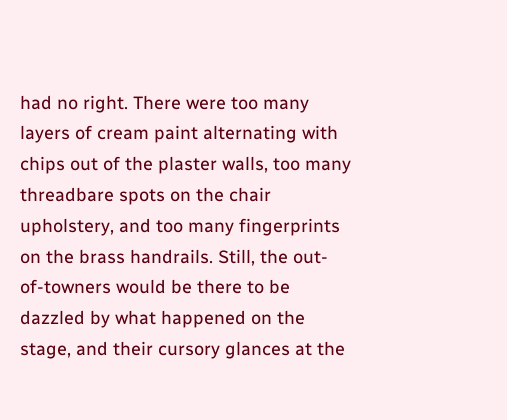had no right. There were too many layers of cream paint alternating with chips out of the plaster walls, too many threadbare spots on the chair upholstery, and too many fingerprints on the brass handrails. Still, the out-of-towners would be there to be dazzled by what happened on the stage, and their cursory glances at the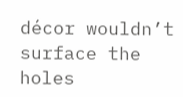décor wouldn’t surface the holes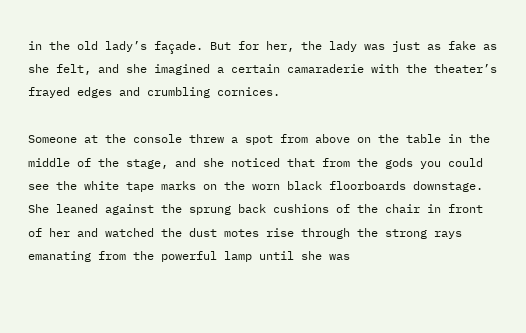in the old lady’s façade. But for her, the lady was just as fake as she felt, and she imagined a certain camaraderie with the theater’s frayed edges and crumbling cornices.

Someone at the console threw a spot from above on the table in the middle of the stage, and she noticed that from the gods you could see the white tape marks on the worn black floorboards downstage. She leaned against the sprung back cushions of the chair in front of her and watched the dust motes rise through the strong rays emanating from the powerful lamp until she was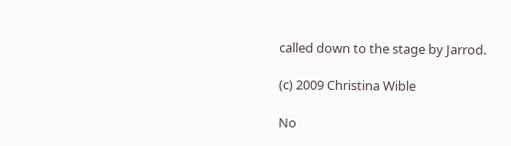called down to the stage by Jarrod.

(c) 2009 Christina Wible

No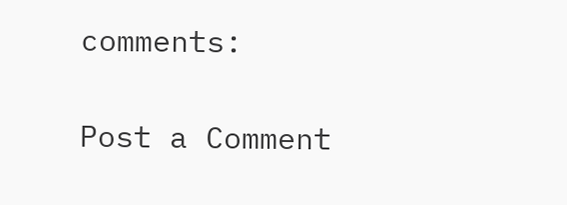comments:

Post a Comment